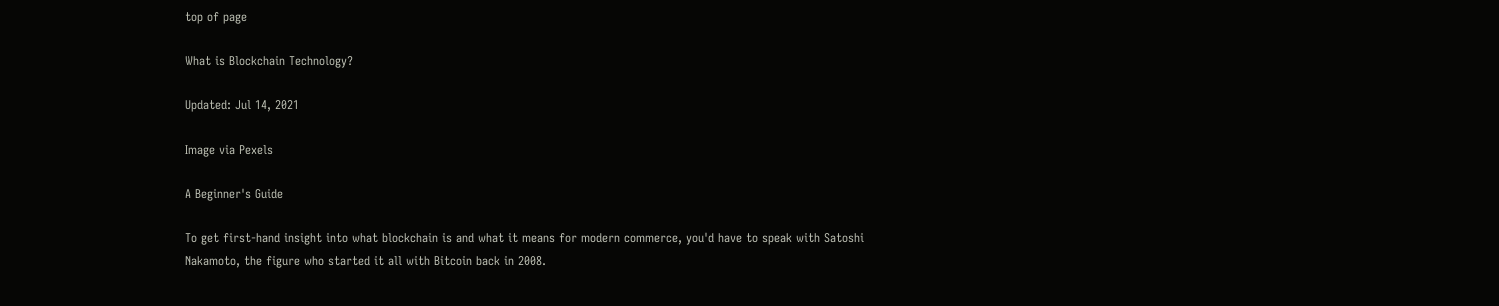top of page

What is Blockchain Technology?

Updated: Jul 14, 2021

Image via Pexels

A Beginner's Guide

To get first-hand insight into what blockchain is and what it means for modern commerce, you'd have to speak with Satoshi Nakamoto, the figure who started it all with Bitcoin back in 2008.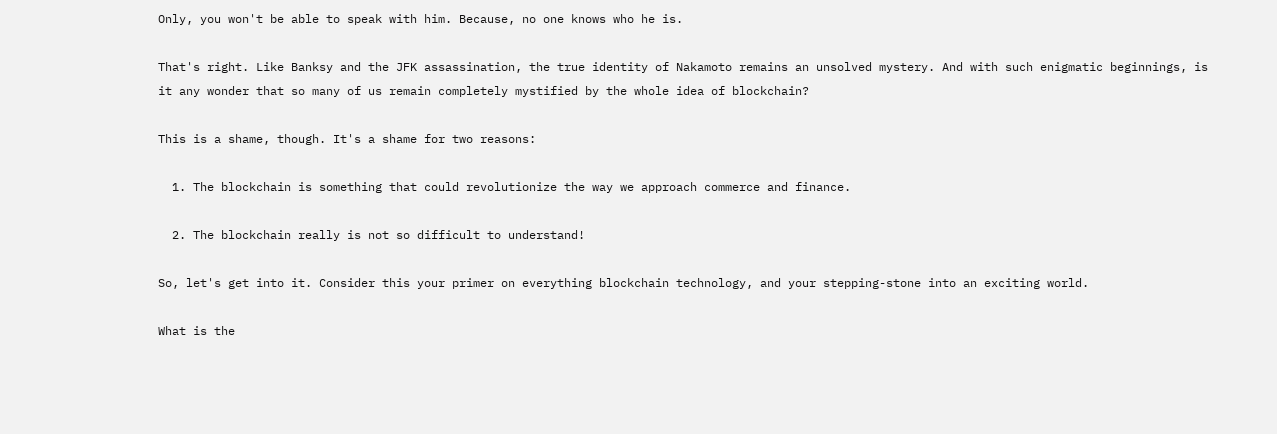Only, you won't be able to speak with him. Because, no one knows who he is.

That's right. Like Banksy and the JFK assassination, the true identity of Nakamoto remains an unsolved mystery. And with such enigmatic beginnings, is it any wonder that so many of us remain completely mystified by the whole idea of blockchain?

This is a shame, though. It's a shame for two reasons:

  1. The blockchain is something that could revolutionize the way we approach commerce and finance.

  2. The blockchain really is not so difficult to understand!

So, let's get into it. Consider this your primer on everything blockchain technology, and your stepping-stone into an exciting world.

What is the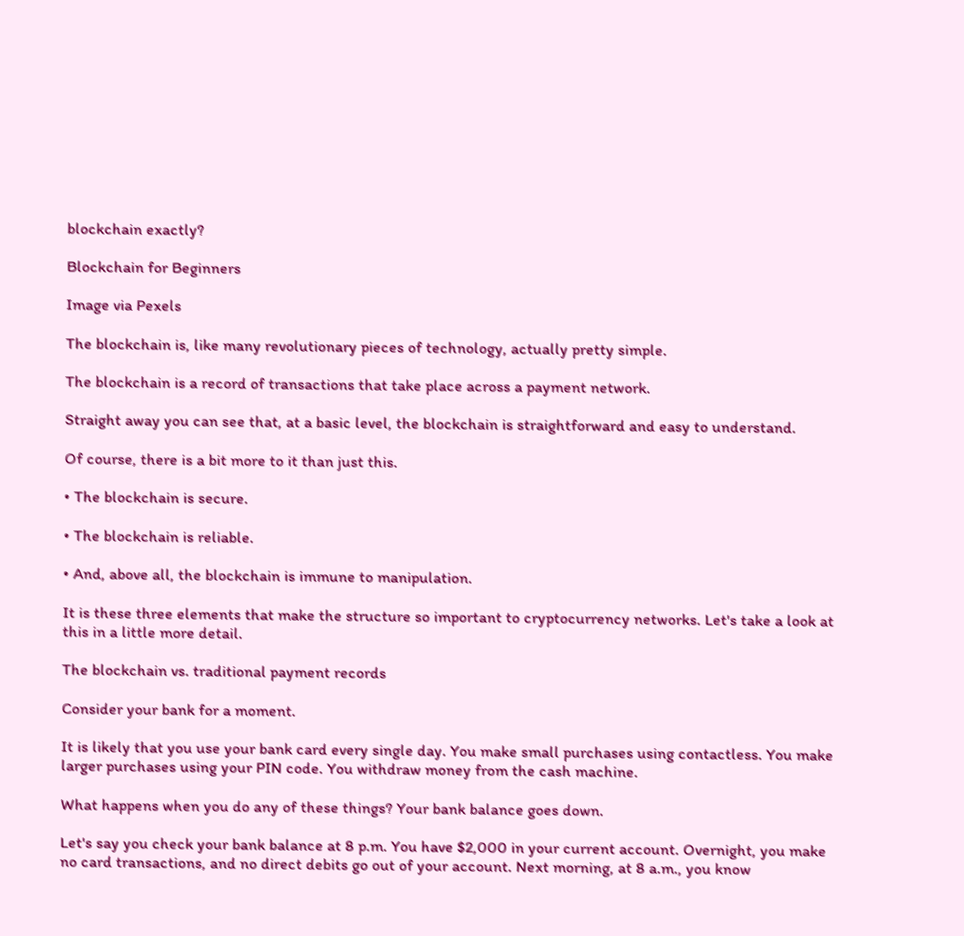blockchain exactly?

Blockchain for Beginners

Image via Pexels

The blockchain is, like many revolutionary pieces of technology, actually pretty simple.

The blockchain is a record of transactions that take place across a payment network.

Straight away you can see that, at a basic level, the blockchain is straightforward and easy to understand.

Of course, there is a bit more to it than just this.

• The blockchain is secure.

• The blockchain is reliable.

• And, above all, the blockchain is immune to manipulation.

It is these three elements that make the structure so important to cryptocurrency networks. Let's take a look at this in a little more detail.

The blockchain vs. traditional payment records

Consider your bank for a moment.

It is likely that you use your bank card every single day. You make small purchases using contactless. You make larger purchases using your PIN code. You withdraw money from the cash machine.

What happens when you do any of these things? Your bank balance goes down.

Let's say you check your bank balance at 8 p.m. You have $2,000 in your current account. Overnight, you make no card transactions, and no direct debits go out of your account. Next morning, at 8 a.m., you know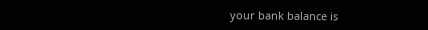your bank balance is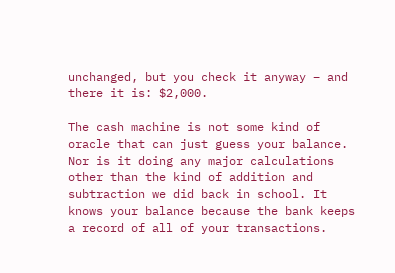unchanged, but you check it anyway – and there it is: $2,000.

The cash machine is not some kind of oracle that can just guess your balance. Nor is it doing any major calculations other than the kind of addition and subtraction we did back in school. It knows your balance because the bank keeps a record of all of your transactions.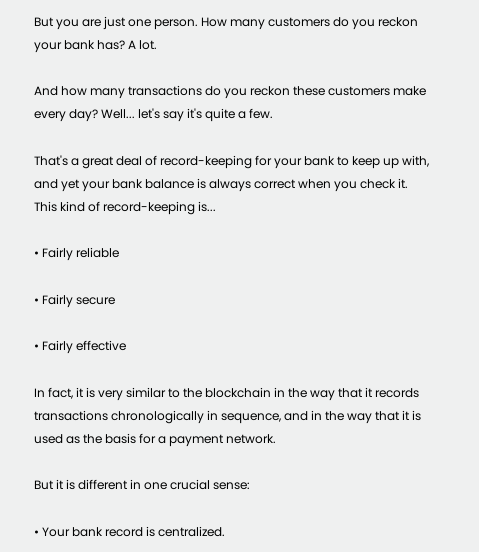But you are just one person. How many customers do you reckon your bank has? A lot.

And how many transactions do you reckon these customers make every day? Well... let's say it's quite a few.

That's a great deal of record-keeping for your bank to keep up with, and yet your bank balance is always correct when you check it. This kind of record-keeping is...

• Fairly reliable

• Fairly secure

• Fairly effective

In fact, it is very similar to the blockchain in the way that it records transactions chronologically in sequence, and in the way that it is used as the basis for a payment network.

But it is different in one crucial sense:

• Your bank record is centralized.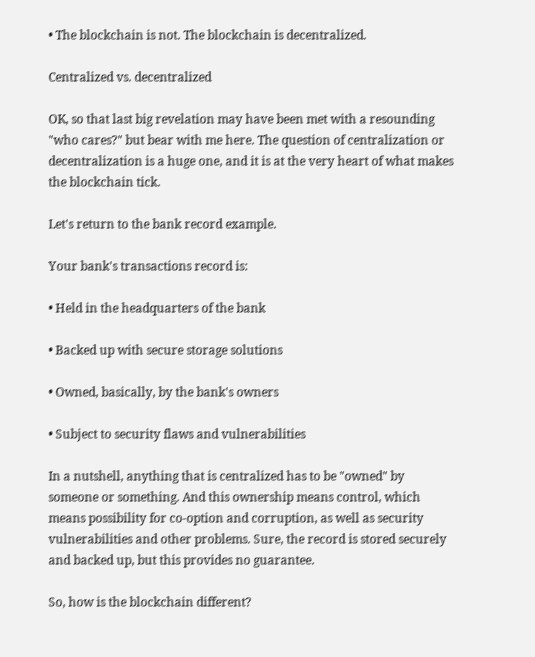• The blockchain is not. The blockchain is decentralized.

Centralized vs. decentralized

OK, so that last big revelation may have been met with a resounding "who cares?" but bear with me here. The question of centralization or decentralization is a huge one, and it is at the very heart of what makes the blockchain tick.

Let's return to the bank record example.

Your bank's transactions record is:

• Held in the headquarters of the bank

• Backed up with secure storage solutions

• Owned, basically, by the bank's owners

• Subject to security flaws and vulnerabilities

In a nutshell, anything that is centralized has to be "owned" by someone or something. And this ownership means control, which means possibility for co-option and corruption, as well as security vulnerabilities and other problems. Sure, the record is stored securely and backed up, but this provides no guarantee.

So, how is the blockchain different?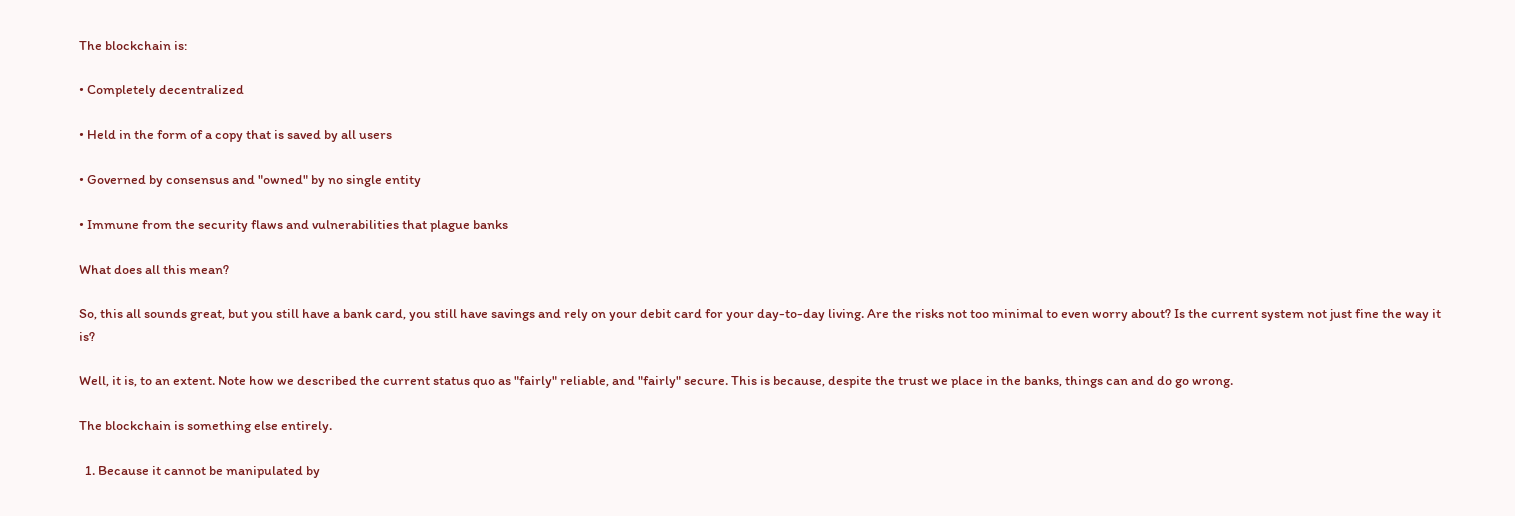The blockchain is:

• Completely decentralized

• Held in the form of a copy that is saved by all users

• Governed by consensus and "owned" by no single entity

• Immune from the security flaws and vulnerabilities that plague banks

What does all this mean?

So, this all sounds great, but you still have a bank card, you still have savings and rely on your debit card for your day-to-day living. Are the risks not too minimal to even worry about? Is the current system not just fine the way it is?

Well, it is, to an extent. Note how we described the current status quo as "fairly" reliable, and "fairly" secure. This is because, despite the trust we place in the banks, things can and do go wrong.

The blockchain is something else entirely.

  1. Because it cannot be manipulated by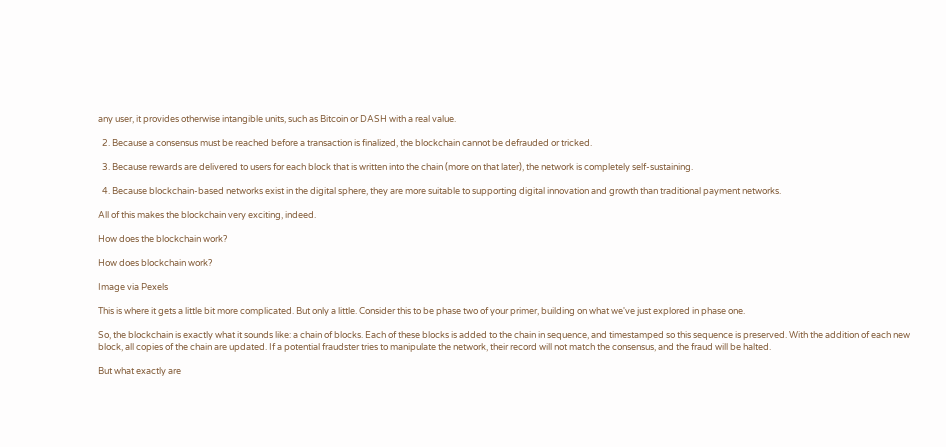any user, it provides otherwise intangible units, such as Bitcoin or DASH with a real value.

  2. Because a consensus must be reached before a transaction is finalized, the blockchain cannot be defrauded or tricked.

  3. Because rewards are delivered to users for each block that is written into the chain (more on that later), the network is completely self-sustaining.

  4. Because blockchain-based networks exist in the digital sphere, they are more suitable to supporting digital innovation and growth than traditional payment networks.

All of this makes the blockchain very exciting, indeed.

How does the blockchain work?

How does blockchain work?

Image via Pexels

This is where it gets a little bit more complicated. But only a little. Consider this to be phase two of your primer, building on what we've just explored in phase one.

So, the blockchain is exactly what it sounds like: a chain of blocks. Each of these blocks is added to the chain in sequence, and timestamped so this sequence is preserved. With the addition of each new block, all copies of the chain are updated. If a potential fraudster tries to manipulate the network, their record will not match the consensus, and the fraud will be halted.

But what exactly are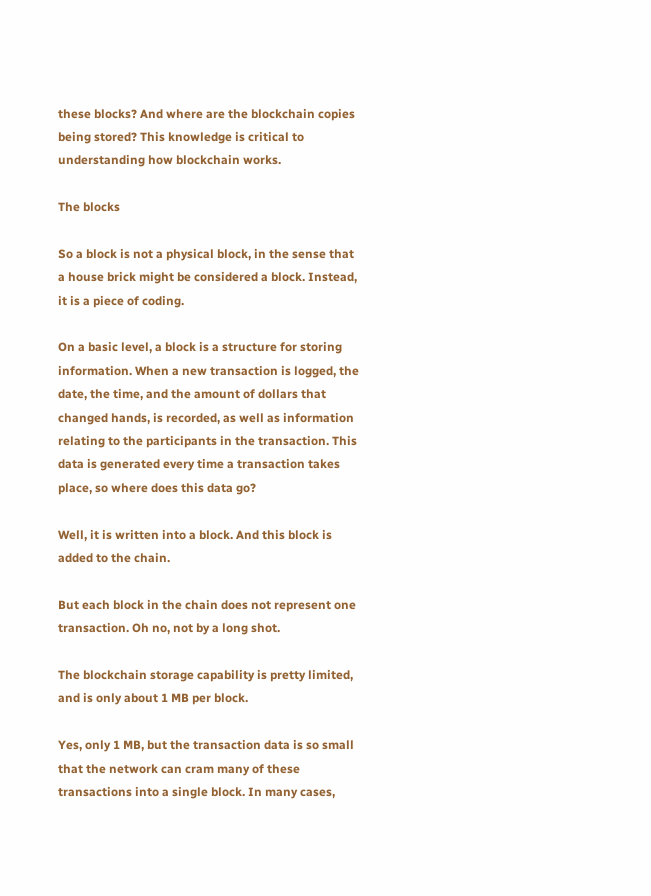these blocks? And where are the blockchain copies being stored? This knowledge is critical to understanding how blockchain works.

The blocks

So a block is not a physical block, in the sense that a house brick might be considered a block. Instead, it is a piece of coding.

On a basic level, a block is a structure for storing information. When a new transaction is logged, the date, the time, and the amount of dollars that changed hands, is recorded, as well as information relating to the participants in the transaction. This data is generated every time a transaction takes place, so where does this data go?

Well, it is written into a block. And this block is added to the chain.

But each block in the chain does not represent one transaction. Oh no, not by a long shot.

The blockchain storage capability is pretty limited, and is only about 1 MB per block.

Yes, only 1 MB, but the transaction data is so small that the network can cram many of these transactions into a single block. In many cases,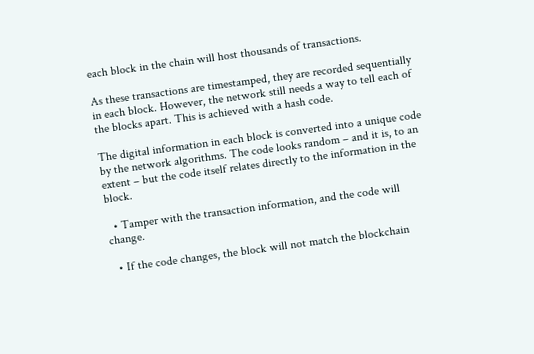each block in the chain will host thousands of transactions.

As these transactions are timestamped, they are recorded sequentially in each block. However, the network still needs a way to tell each of the blocks apart. This is achieved with a hash code.

The digital information in each block is converted into a unique code by the network algorithms. The code looks random – and it is, to an extent – but the code itself relates directly to the information in the block.

  • Tamper with the transaction information, and the code will change.

  • If the code changes, the block will not match the blockchain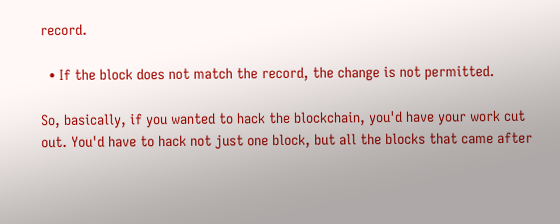record.

  • If the block does not match the record, the change is not permitted.

So, basically, if you wanted to hack the blockchain, you'd have your work cut out. You'd have to hack not just one block, but all the blocks that came after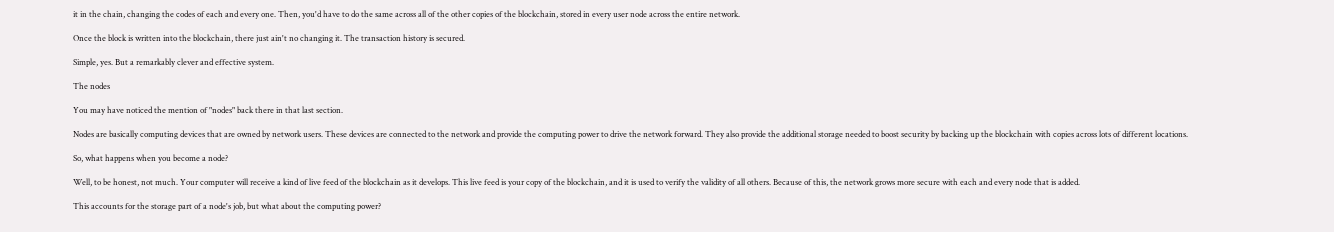it in the chain, changing the codes of each and every one. Then, you'd have to do the same across all of the other copies of the blockchain, stored in every user node across the entire network.

Once the block is written into the blockchain, there just ain't no changing it. The transaction history is secured.

Simple, yes. But a remarkably clever and effective system.

The nodes

You may have noticed the mention of "nodes" back there in that last section.

Nodes are basically computing devices that are owned by network users. These devices are connected to the network and provide the computing power to drive the network forward. They also provide the additional storage needed to boost security by backing up the blockchain with copies across lots of different locations.

So, what happens when you become a node?

Well, to be honest, not much. Your computer will receive a kind of live feed of the blockchain as it develops. This live feed is your copy of the blockchain, and it is used to verify the validity of all others. Because of this, the network grows more secure with each and every node that is added.

This accounts for the storage part of a node's job, but what about the computing power?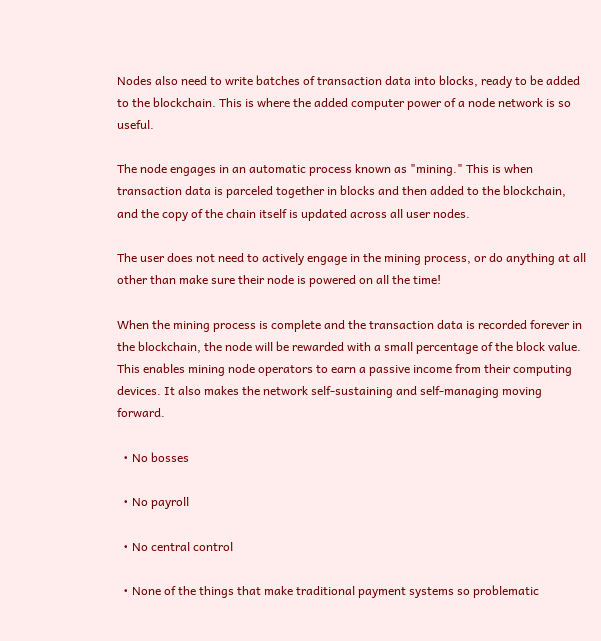Nodes also need to write batches of transaction data into blocks, ready to be added to the blockchain. This is where the added computer power of a node network is so useful.

The node engages in an automatic process known as "mining." This is when transaction data is parceled together in blocks and then added to the blockchain, and the copy of the chain itself is updated across all user nodes.

The user does not need to actively engage in the mining process, or do anything at all other than make sure their node is powered on all the time!

When the mining process is complete and the transaction data is recorded forever in the blockchain, the node will be rewarded with a small percentage of the block value. This enables mining node operators to earn a passive income from their computing devices. It also makes the network self-sustaining and self-managing moving forward.

  • No bosses

  • No payroll

  • No central control

  • None of the things that make traditional payment systems so problematic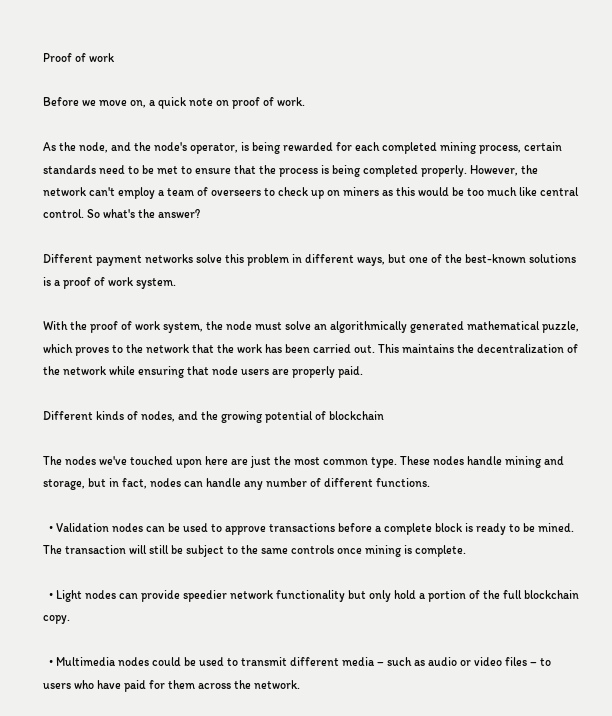Proof of work

Before we move on, a quick note on proof of work.

As the node, and the node's operator, is being rewarded for each completed mining process, certain standards need to be met to ensure that the process is being completed properly. However, the network can't employ a team of overseers to check up on miners as this would be too much like central control. So what's the answer?

Different payment networks solve this problem in different ways, but one of the best-known solutions is a proof of work system.

With the proof of work system, the node must solve an algorithmically generated mathematical puzzle, which proves to the network that the work has been carried out. This maintains the decentralization of the network while ensuring that node users are properly paid.

Different kinds of nodes, and the growing potential of blockchain

The nodes we've touched upon here are just the most common type. These nodes handle mining and storage, but in fact, nodes can handle any number of different functions.

  • Validation nodes can be used to approve transactions before a complete block is ready to be mined. The transaction will still be subject to the same controls once mining is complete.

  • Light nodes can provide speedier network functionality but only hold a portion of the full blockchain copy.

  • Multimedia nodes could be used to transmit different media – such as audio or video files – to users who have paid for them across the network.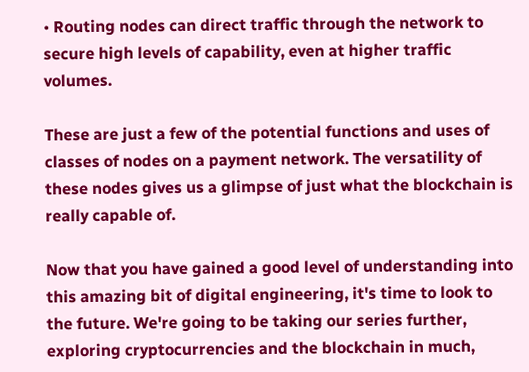• Routing nodes can direct traffic through the network to secure high levels of capability, even at higher traffic volumes.

These are just a few of the potential functions and uses of classes of nodes on a payment network. The versatility of these nodes gives us a glimpse of just what the blockchain is really capable of.

Now that you have gained a good level of understanding into this amazing bit of digital engineering, it's time to look to the future. We're going to be taking our series further, exploring cryptocurrencies and the blockchain in much,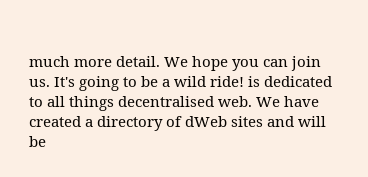much more detail. We hope you can join us. It's going to be a wild ride! is dedicated to all things decentralised web. We have created a directory of dWeb sites and will be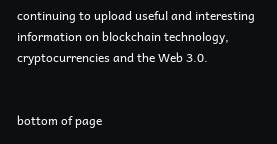continuing to upload useful and interesting information on blockchain technology, cryptocurrencies and the Web 3.0.


bottom of page